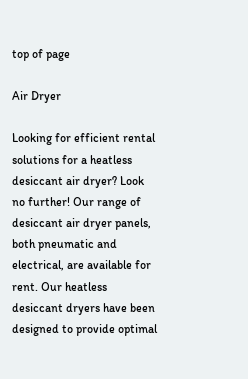top of page

Air Dryer

Looking for efficient rental solutions for a heatless desiccant air dryer? Look no further! Our range of desiccant air dryer panels, both pneumatic and electrical, are available for rent. Our heatless desiccant dryers have been designed to provide optimal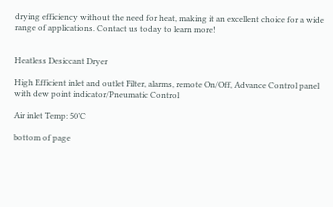drying efficiency without the need for heat, making it an excellent choice for a wide range of applications. Contact us today to learn more!


Heatless Desiccant Dryer

High Efficient inlet and outlet Filter, alarms, remote On/Off, Advance Control panel with dew point indicator/Pneumatic Control

Air inlet Temp: 50’C

bottom of page